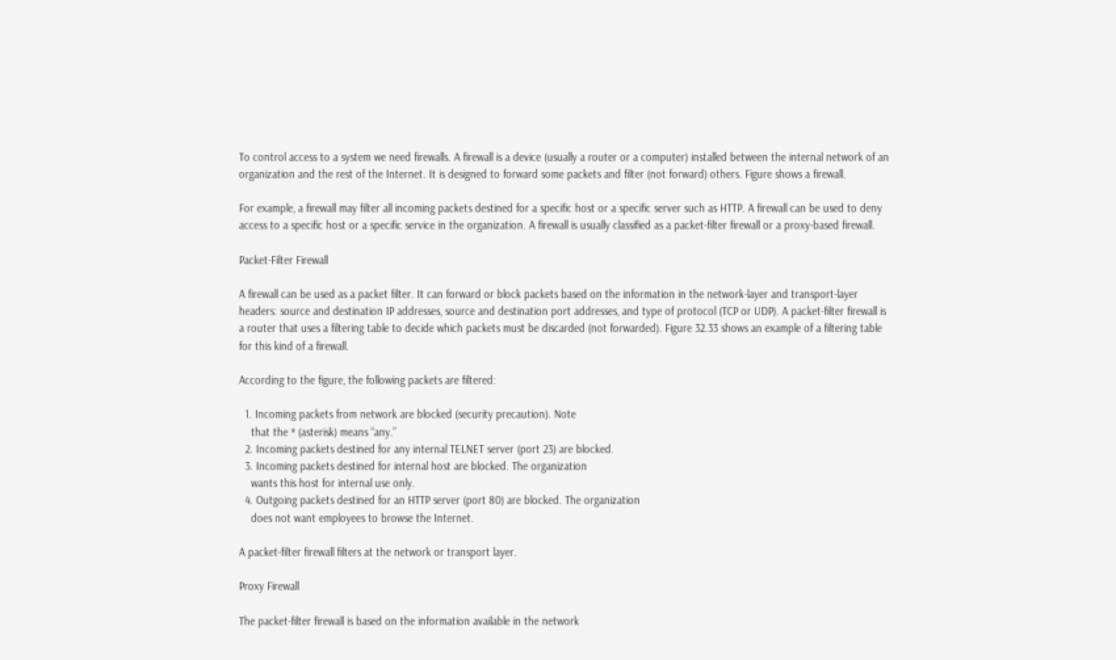To control access to a system we need firewalls. A firewall is a device (usually a router or a computer) installed between the internal network of an organization and the rest of the Internet. It is designed to forward some packets and filter (not forward) others. Figure shows a firewall.

For example, a firewall may filter all incoming packets destined for a specific host or a specific server such as HTTP. A firewall can be used to deny access to a specific host or a specific service in the organization. A firewall is usually classified as a packet-filter firewall or a proxy-based firewall.

Packet-Filter Firewall

A firewall can be used as a packet filter. It can forward or block packets based on the information in the network-layer and transport-layer headers: source and destination IP addresses, source and destination port addresses, and type of protocol (TCP or UDP). A packet-filter firewall is a router that uses a filtering table to decide which packets must be discarded (not forwarded). Figure 32.33 shows an example of a filtering table for this kind of a firewall.

According to the figure, the following packets are filtered:

  1. Incoming packets from network are blocked (security precaution). Note
    that the * (asterisk) means “any.”
  2. Incoming packets destined for any internal TELNET server (port 23) are blocked.
  3. Incoming packets destined for internal host are blocked. The organization
    wants this host for internal use only.
  4. Outgoing packets destined for an HTTP server (port 80) are blocked. The organization
    does not want employees to browse the Internet.

A packet-filter firewall filters at the network or transport layer.

Proxy Firewall

The packet-filter firewall is based on the information available in the network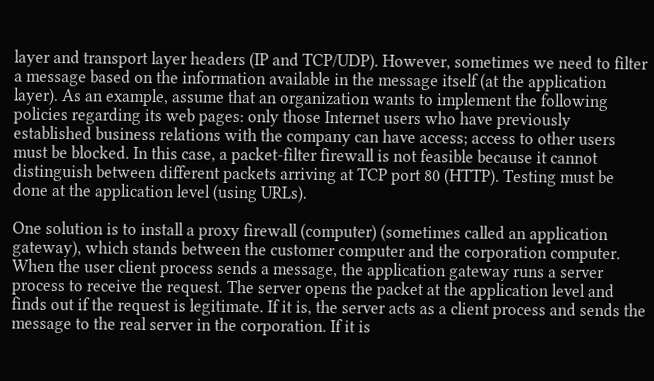layer and transport layer headers (IP and TCP/UDP). However, sometimes we need to filter a message based on the information available in the message itself (at the application layer). As an example, assume that an organization wants to implement the following policies regarding its web pages: only those Internet users who have previously established business relations with the company can have access; access to other users must be blocked. In this case, a packet-filter firewall is not feasible because it cannot distinguish between different packets arriving at TCP port 80 (HTTP). Testing must be done at the application level (using URLs).

One solution is to install a proxy firewall (computer) (sometimes called an application gateway), which stands between the customer computer and the corporation computer. When the user client process sends a message, the application gateway runs a server process to receive the request. The server opens the packet at the application level and finds out if the request is legitimate. If it is, the server acts as a client process and sends the message to the real server in the corporation. If it is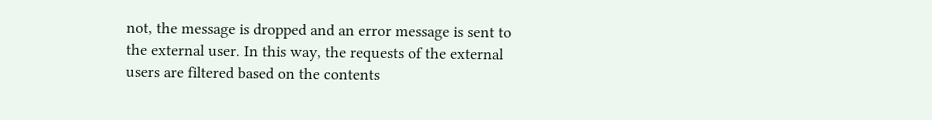not, the message is dropped and an error message is sent to the external user. In this way, the requests of the external users are filtered based on the contents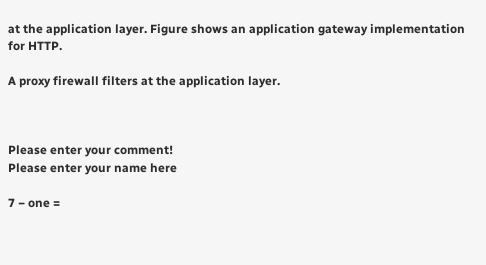at the application layer. Figure shows an application gateway implementation for HTTP.

A proxy firewall filters at the application layer.



Please enter your comment!
Please enter your name here

7 − one =